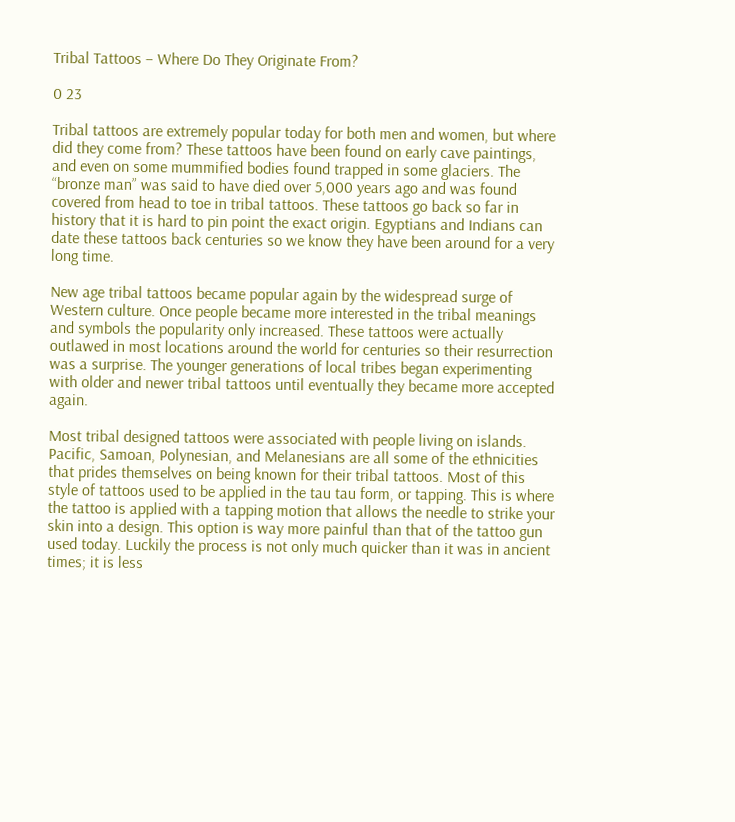Tribal Tattoos – Where Do They Originate From?

0 23

Tribal tattoos are extremely popular today for both men and women, but where did they come from? These tattoos have been found on early cave paintings, and even on some mummified bodies found trapped in some glaciers. The “bronze man” was said to have died over 5,000 years ago and was found covered from head to toe in tribal tattoos. These tattoos go back so far in history that it is hard to pin point the exact origin. Egyptians and Indians can date these tattoos back centuries so we know they have been around for a very long time.

New age tribal tattoos became popular again by the widespread surge of Western culture. Once people became more interested in the tribal meanings and symbols the popularity only increased. These tattoos were actually outlawed in most locations around the world for centuries so their resurrection was a surprise. The younger generations of local tribes began experimenting with older and newer tribal tattoos until eventually they became more accepted again.

Most tribal designed tattoos were associated with people living on islands. Pacific, Samoan, Polynesian, and Melanesians are all some of the ethnicities that prides themselves on being known for their tribal tattoos. Most of this style of tattoos used to be applied in the tau tau form, or tapping. This is where the tattoo is applied with a tapping motion that allows the needle to strike your skin into a design. This option is way more painful than that of the tattoo gun used today. Luckily the process is not only much quicker than it was in ancient times; it is less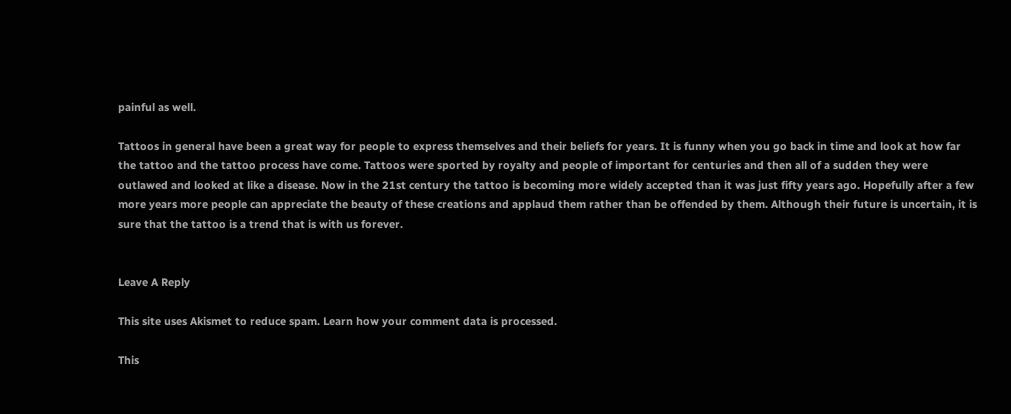painful as well.

Tattoos in general have been a great way for people to express themselves and their beliefs for years. It is funny when you go back in time and look at how far the tattoo and the tattoo process have come. Tattoos were sported by royalty and people of important for centuries and then all of a sudden they were outlawed and looked at like a disease. Now in the 21st century the tattoo is becoming more widely accepted than it was just fifty years ago. Hopefully after a few more years more people can appreciate the beauty of these creations and applaud them rather than be offended by them. Although their future is uncertain, it is sure that the tattoo is a trend that is with us forever.


Leave A Reply

This site uses Akismet to reduce spam. Learn how your comment data is processed.

This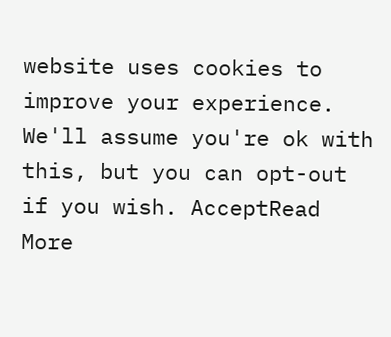website uses cookies to improve your experience. We'll assume you're ok with this, but you can opt-out if you wish. AcceptRead More